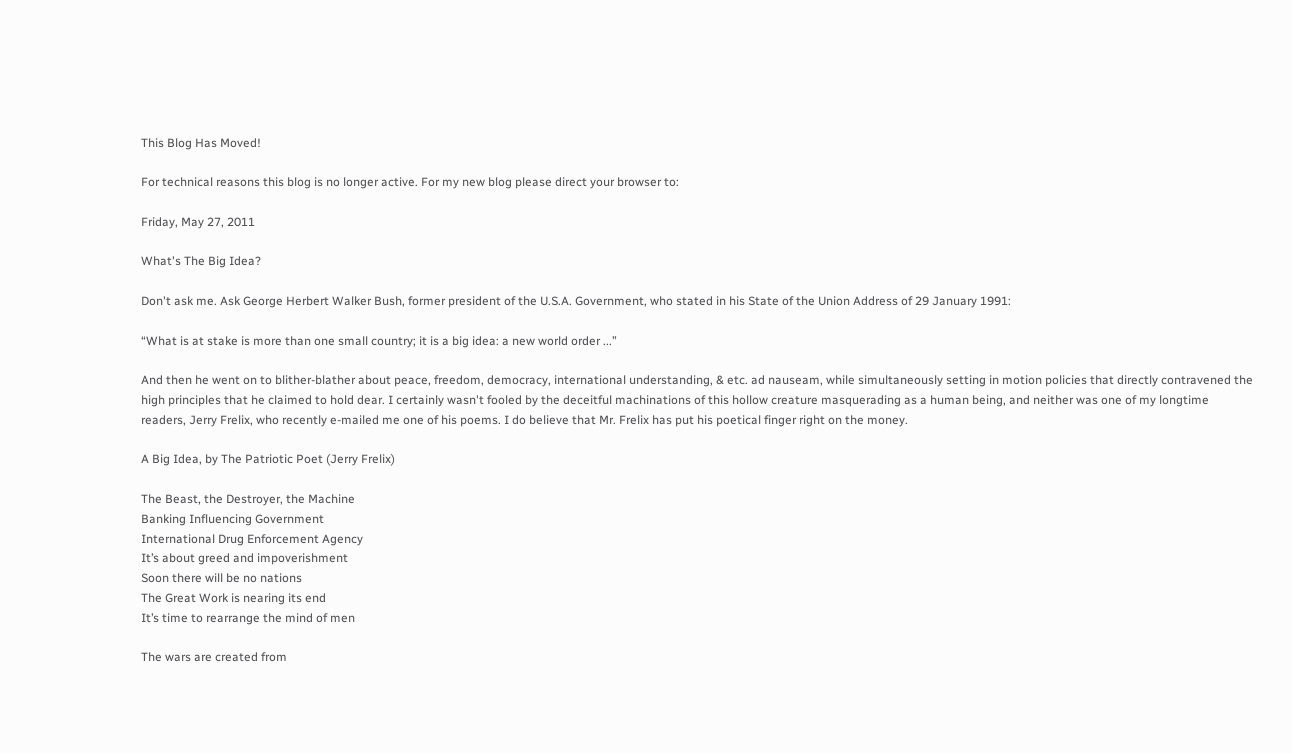This Blog Has Moved!

For technical reasons this blog is no longer active. For my new blog please direct your browser to:

Friday, May 27, 2011

What's The Big Idea?

Don't ask me. Ask George Herbert Walker Bush, former president of the U.S.A. Government, who stated in his State of the Union Address of 29 January 1991:

“What is at stake is more than one small country; it is a big idea: a new world order ...”

And then he went on to blither-blather about peace, freedom, democracy, international understanding, & etc. ad nauseam, while simultaneously setting in motion policies that directly contravened the high principles that he claimed to hold dear. I certainly wasn't fooled by the deceitful machinations of this hollow creature masquerading as a human being, and neither was one of my longtime readers, Jerry Frelix, who recently e-mailed me one of his poems. I do believe that Mr. Frelix has put his poetical finger right on the money.

A Big Idea, by The Patriotic Poet (Jerry Frelix)

The Beast, the Destroyer, the Machine
Banking Influencing Government
International Drug Enforcement Agency
It’s about greed and impoverishment
Soon there will be no nations
The Great Work is nearing its end
It’s time to rearrange the mind of men

The wars are created from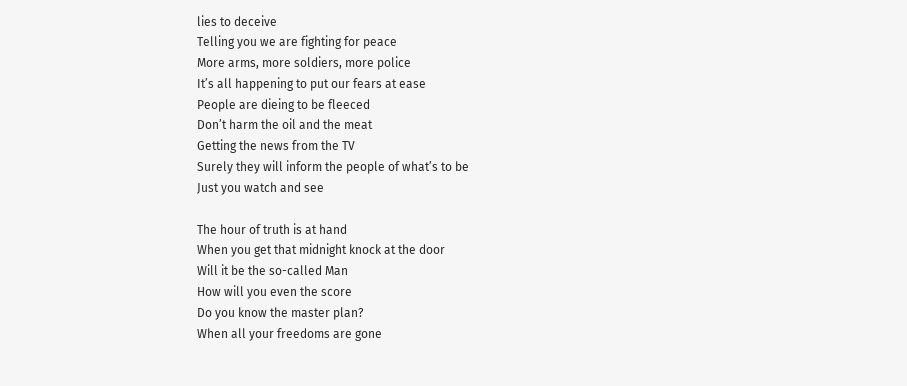lies to deceive
Telling you we are fighting for peace
More arms, more soldiers, more police
It’s all happening to put our fears at ease
People are dieing to be fleeced
Don’t harm the oil and the meat
Getting the news from the TV
Surely they will inform the people of what’s to be
Just you watch and see

The hour of truth is at hand
When you get that midnight knock at the door
Will it be the so-called Man
How will you even the score
Do you know the master plan?
When all your freedoms are gone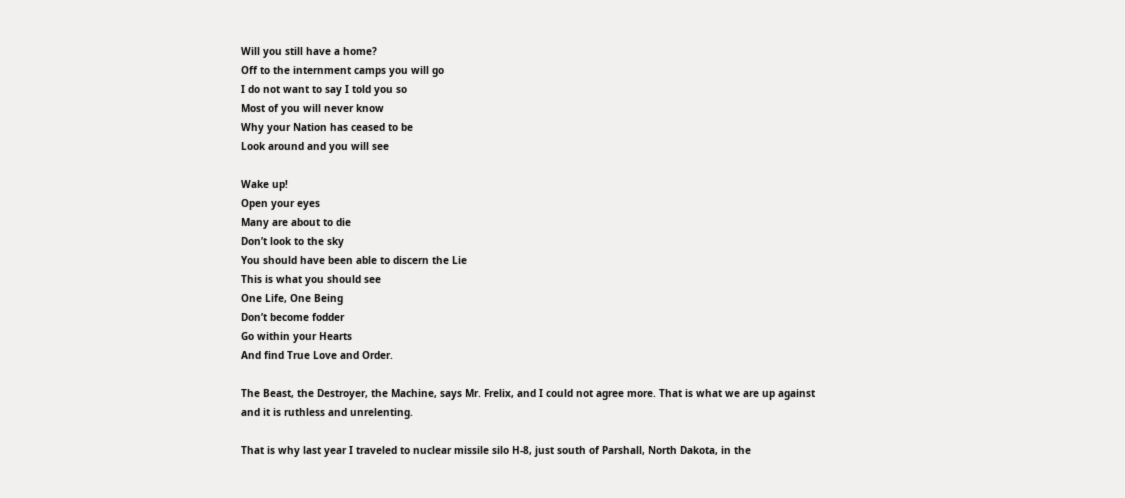Will you still have a home?
Off to the internment camps you will go
I do not want to say I told you so
Most of you will never know
Why your Nation has ceased to be
Look around and you will see

Wake up!
Open your eyes
Many are about to die
Don’t look to the sky
You should have been able to discern the Lie
This is what you should see
One Life, One Being
Don’t become fodder
Go within your Hearts
And find True Love and Order.

The Beast, the Destroyer, the Machine, says Mr. Frelix, and I could not agree more. That is what we are up against and it is ruthless and unrelenting.

That is why last year I traveled to nuclear missile silo H-8, just south of Parshall, North Dakota, in the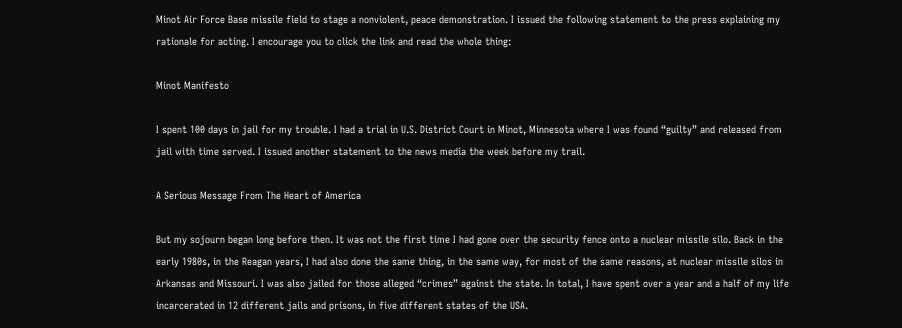Minot Air Force Base missile field to stage a nonviolent, peace demonstration. I issued the following statement to the press explaining my rationale for acting. I encourage you to click the link and read the whole thing:

Minot Manifesto

I spent 100 days in jail for my trouble. I had a trial in U.S. District Court in Minot, Minnesota where I was found “guilty” and released from jail with time served. I issued another statement to the news media the week before my trail.

A Serious Message From The Heart of America

But my sojourn began long before then. It was not the first time I had gone over the security fence onto a nuclear missile silo. Back in the early 1980s, in the Reagan years, I had also done the same thing, in the same way, for most of the same reasons, at nuclear missile silos in Arkansas and Missouri. I was also jailed for those alleged “crimes” against the state. In total, I have spent over a year and a half of my life incarcerated in 12 different jails and prisons, in five different states of the USA.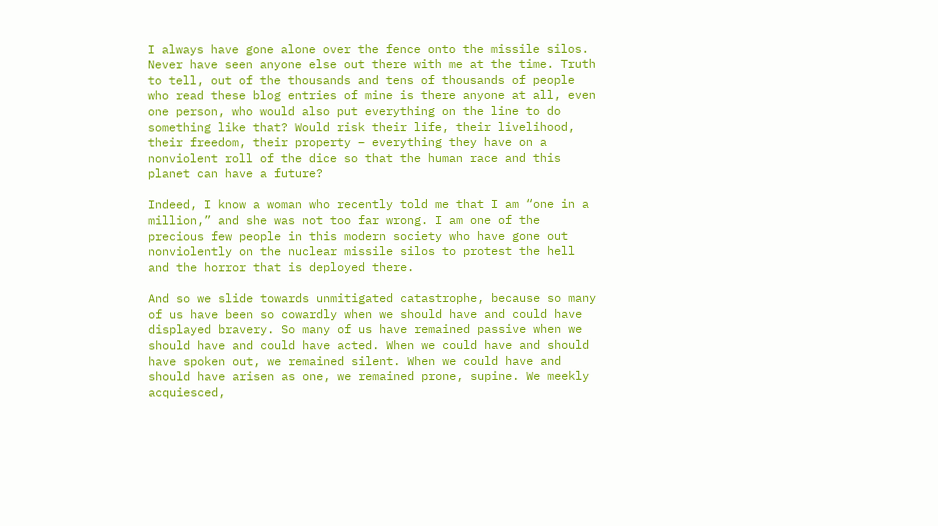I always have gone alone over the fence onto the missile silos. Never have seen anyone else out there with me at the time. Truth to tell, out of the thousands and tens of thousands of people who read these blog entries of mine is there anyone at all, even one person, who would also put everything on the line to do something like that? Would risk their life, their livelihood, their freedom, their property – everything they have on a nonviolent roll of the dice so that the human race and this planet can have a future?

Indeed, I know a woman who recently told me that I am “one in a million,” and she was not too far wrong. I am one of the precious few people in this modern society who have gone out nonviolently on the nuclear missile silos to protest the hell and the horror that is deployed there.

And so we slide towards unmitigated catastrophe, because so many of us have been so cowardly when we should have and could have displayed bravery. So many of us have remained passive when we should have and could have acted. When we could have and should have spoken out, we remained silent. When we could have and should have arisen as one, we remained prone, supine. We meekly acquiesced,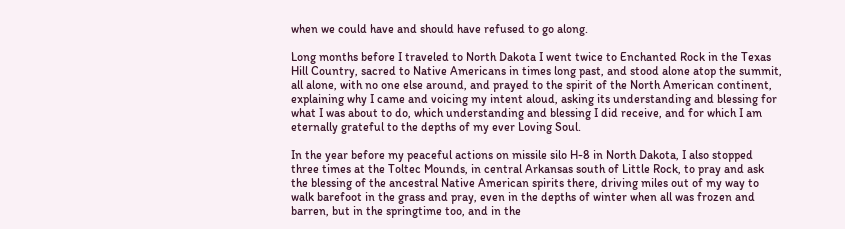when we could have and should have refused to go along.

Long months before I traveled to North Dakota I went twice to Enchanted Rock in the Texas Hill Country, sacred to Native Americans in times long past, and stood alone atop the summit, all alone, with no one else around, and prayed to the spirit of the North American continent, explaining why I came and voicing my intent aloud, asking its understanding and blessing for what I was about to do, which understanding and blessing I did receive, and for which I am eternally grateful to the depths of my ever Loving Soul.

In the year before my peaceful actions on missile silo H-8 in North Dakota, I also stopped three times at the Toltec Mounds, in central Arkansas south of Little Rock, to pray and ask the blessing of the ancestral Native American spirits there, driving miles out of my way to walk barefoot in the grass and pray, even in the depths of winter when all was frozen and barren, but in the springtime too, and in the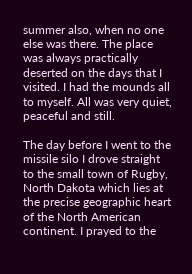summer also, when no one else was there. The place was always practically deserted on the days that I visited. I had the mounds all to myself. All was very quiet, peaceful and still.

The day before I went to the missile silo I drove straight to the small town of Rugby, North Dakota which lies at the precise geographic heart of the North American continent. I prayed to the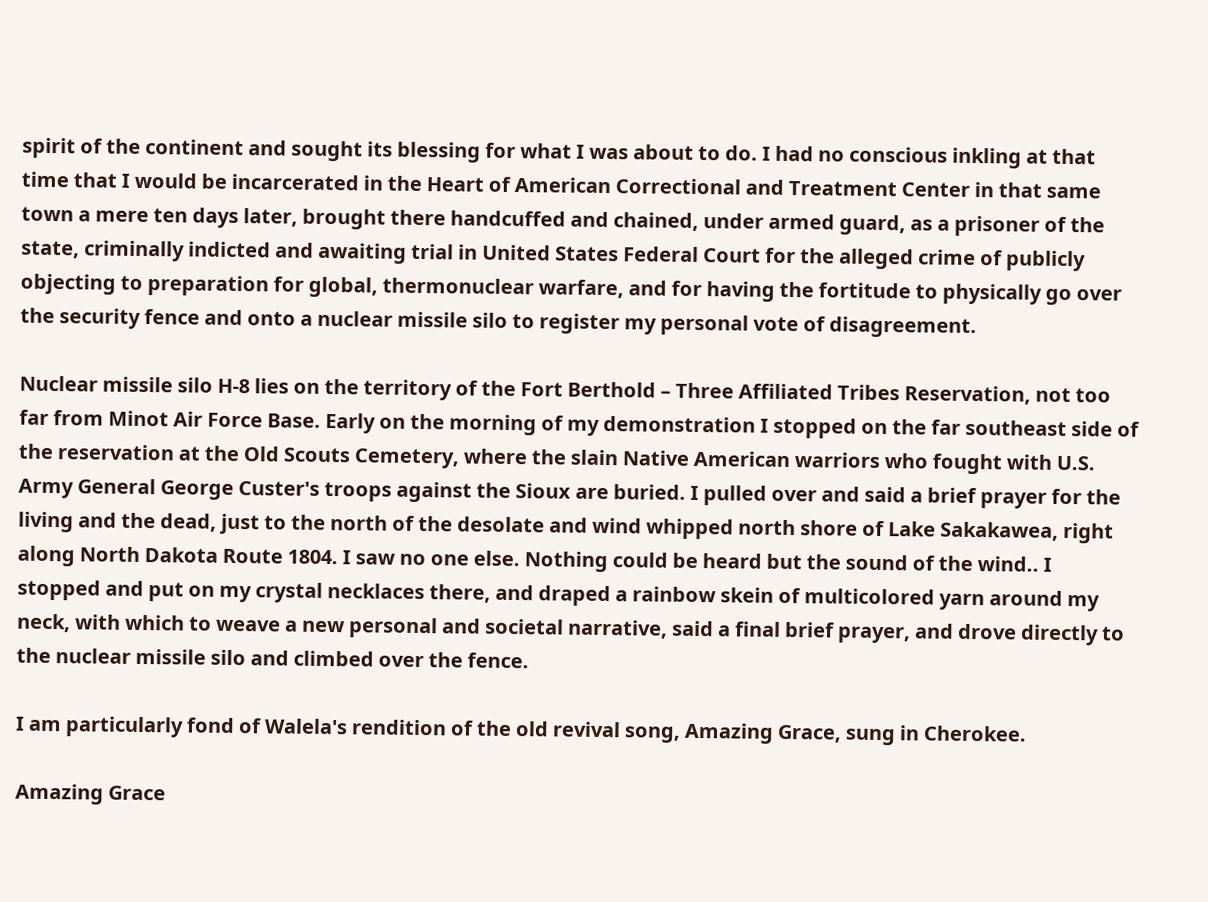spirit of the continent and sought its blessing for what I was about to do. I had no conscious inkling at that time that I would be incarcerated in the Heart of American Correctional and Treatment Center in that same town a mere ten days later, brought there handcuffed and chained, under armed guard, as a prisoner of the state, criminally indicted and awaiting trial in United States Federal Court for the alleged crime of publicly objecting to preparation for global, thermonuclear warfare, and for having the fortitude to physically go over the security fence and onto a nuclear missile silo to register my personal vote of disagreement.

Nuclear missile silo H-8 lies on the territory of the Fort Berthold – Three Affiliated Tribes Reservation, not too far from Minot Air Force Base. Early on the morning of my demonstration I stopped on the far southeast side of the reservation at the Old Scouts Cemetery, where the slain Native American warriors who fought with U.S. Army General George Custer's troops against the Sioux are buried. I pulled over and said a brief prayer for the living and the dead, just to the north of the desolate and wind whipped north shore of Lake Sakakawea, right along North Dakota Route 1804. I saw no one else. Nothing could be heard but the sound of the wind.. I stopped and put on my crystal necklaces there, and draped a rainbow skein of multicolored yarn around my neck, with which to weave a new personal and societal narrative, said a final brief prayer, and drove directly to the nuclear missile silo and climbed over the fence.

I am particularly fond of Walela's rendition of the old revival song, Amazing Grace, sung in Cherokee.

Amazing Grace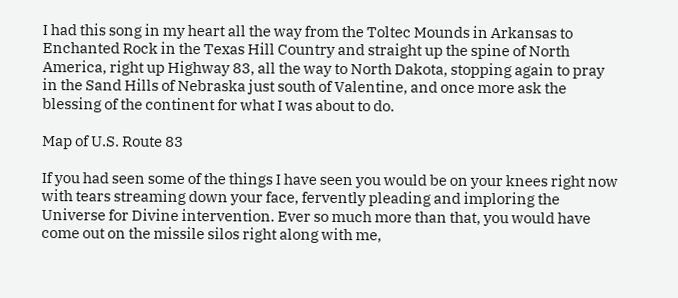I had this song in my heart all the way from the Toltec Mounds in Arkansas to Enchanted Rock in the Texas Hill Country and straight up the spine of North America, right up Highway 83, all the way to North Dakota, stopping again to pray in the Sand Hills of Nebraska just south of Valentine, and once more ask the blessing of the continent for what I was about to do.

Map of U.S. Route 83

If you had seen some of the things I have seen you would be on your knees right now with tears streaming down your face, fervently pleading and imploring the Universe for Divine intervention. Ever so much more than that, you would have come out on the missile silos right along with me,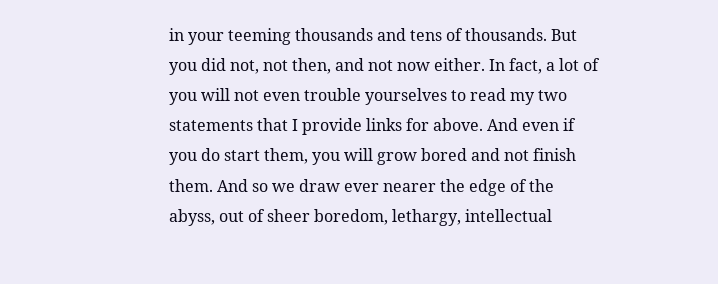in your teeming thousands and tens of thousands. But you did not, not then, and not now either. In fact, a lot of you will not even trouble yourselves to read my two statements that I provide links for above. And even if you do start them, you will grow bored and not finish them. And so we draw ever nearer the edge of the abyss, out of sheer boredom, lethargy, intellectual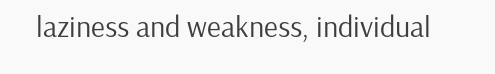laziness and weakness, individual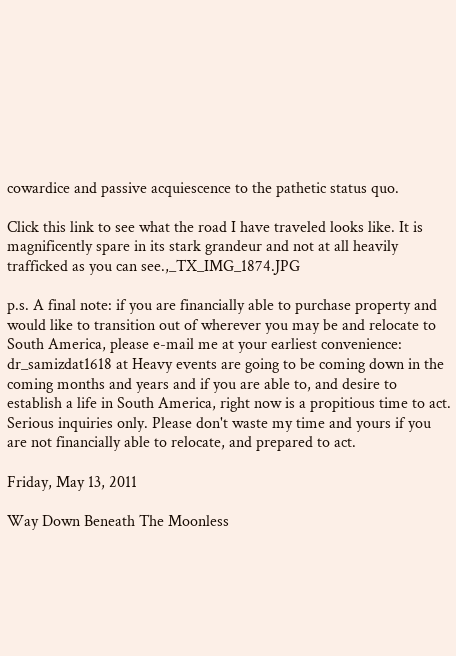cowardice and passive acquiescence to the pathetic status quo.

Click this link to see what the road I have traveled looks like. It is magnificently spare in its stark grandeur and not at all heavily trafficked as you can see.,_TX_IMG_1874.JPG

p.s. A final note: if you are financially able to purchase property and would like to transition out of wherever you may be and relocate to South America, please e-mail me at your earliest convenience: dr_samizdat1618 at Heavy events are going to be coming down in the coming months and years and if you are able to, and desire to establish a life in South America, right now is a propitious time to act. Serious inquiries only. Please don't waste my time and yours if you are not financially able to relocate, and prepared to act.

Friday, May 13, 2011

Way Down Beneath The Moonless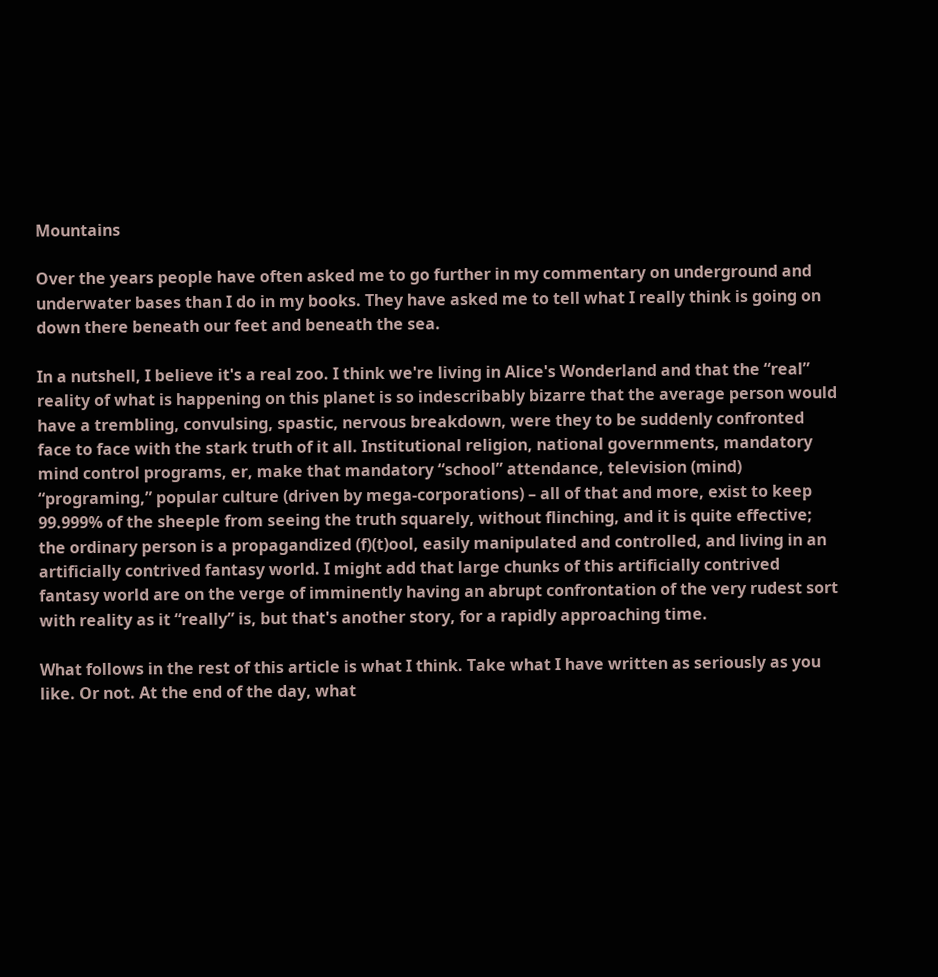Mountains

Over the years people have often asked me to go further in my commentary on underground and underwater bases than I do in my books. They have asked me to tell what I really think is going on down there beneath our feet and beneath the sea.

In a nutshell, I believe it's a real zoo. I think we're living in Alice's Wonderland and that the “real” reality of what is happening on this planet is so indescribably bizarre that the average person would have a trembling, convulsing, spastic, nervous breakdown, were they to be suddenly confronted face to face with the stark truth of it all. Institutional religion, national governments, mandatory mind control programs, er, make that mandatory “school” attendance, television (mind) “programing,” popular culture (driven by mega-corporations) – all of that and more, exist to keep 99.999% of the sheeple from seeing the truth squarely, without flinching, and it is quite effective; the ordinary person is a propagandized (f)(t)ool, easily manipulated and controlled, and living in an artificially contrived fantasy world. I might add that large chunks of this artificially contrived fantasy world are on the verge of imminently having an abrupt confrontation of the very rudest sort with reality as it “really” is, but that's another story, for a rapidly approaching time.

What follows in the rest of this article is what I think. Take what I have written as seriously as you like. Or not. At the end of the day, what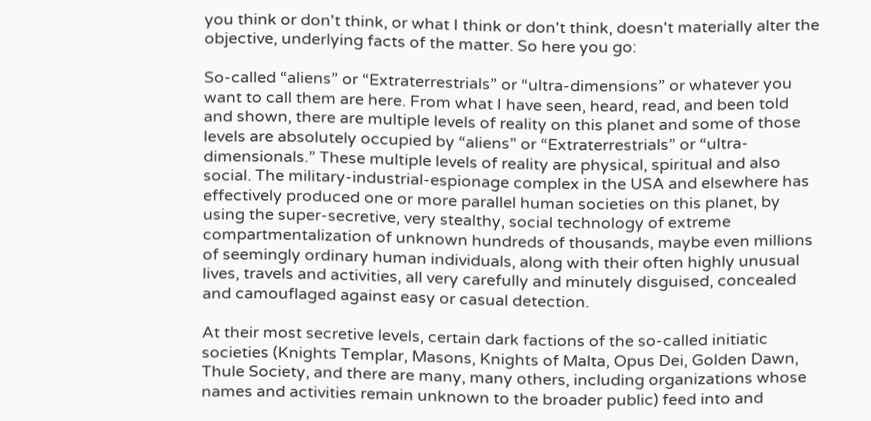you think or don't think, or what I think or don't think, doesn't materially alter the objective, underlying facts of the matter. So here you go:

So-called “aliens” or “Extraterrestrials” or “ultra-dimensions” or whatever you want to call them are here. From what I have seen, heard, read, and been told and shown, there are multiple levels of reality on this planet and some of those levels are absolutely occupied by “aliens” or “Extraterrestrials” or “ultra-dimensionals.” These multiple levels of reality are physical, spiritual and also social. The military-industrial-espionage complex in the USA and elsewhere has effectively produced one or more parallel human societies on this planet, by using the super-secretive, very stealthy, social technology of extreme compartmentalization of unknown hundreds of thousands, maybe even millions of seemingly ordinary human individuals, along with their often highly unusual lives, travels and activities, all very carefully and minutely disguised, concealed and camouflaged against easy or casual detection.

At their most secretive levels, certain dark factions of the so-called initiatic societies (Knights Templar, Masons, Knights of Malta, Opus Dei, Golden Dawn, Thule Society, and there are many, many others, including organizations whose names and activities remain unknown to the broader public) feed into and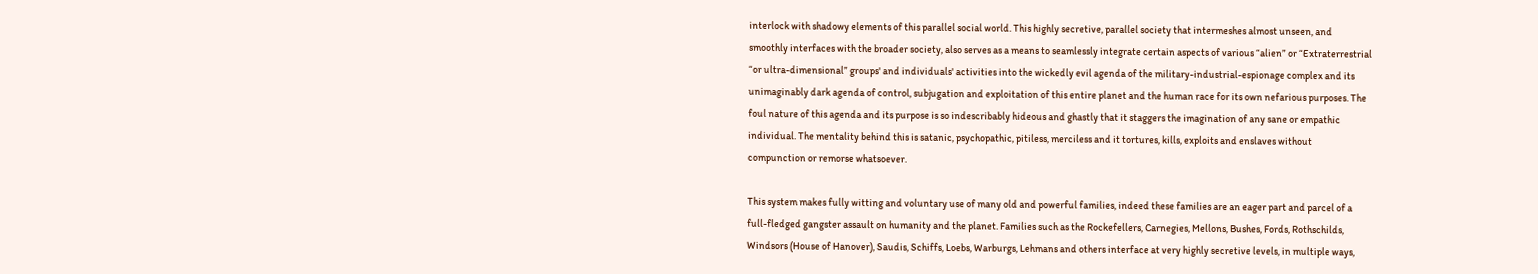interlock with shadowy elements of this parallel social world. This highly secretive, parallel society that intermeshes almost unseen, and smoothly interfaces with the broader society, also serves as a means to seamlessly integrate certain aspects of various “alien” or “Extraterrestrial “or ultra-dimensional” groups' and individuals' activities into the wickedly evil agenda of the military-industrial-espionage complex and its unimaginably dark agenda of control, subjugation and exploitation of this entire planet and the human race for its own nefarious purposes. The foul nature of this agenda and its purpose is so indescribably hideous and ghastly that it staggers the imagination of any sane or empathic individual. The mentality behind this is satanic, psychopathic, pitiless, merciless and it tortures, kills, exploits and enslaves without compunction or remorse whatsoever.

This system makes fully witting and voluntary use of many old and powerful families, indeed these families are an eager part and parcel of a full-fledged gangster assault on humanity and the planet. Families such as the Rockefellers, Carnegies, Mellons, Bushes, Fords, Rothschilds, Windsors (House of Hanover), Saudis, Schiffs, Loebs, Warburgs, Lehmans and others interface at very highly secretive levels, in multiple ways,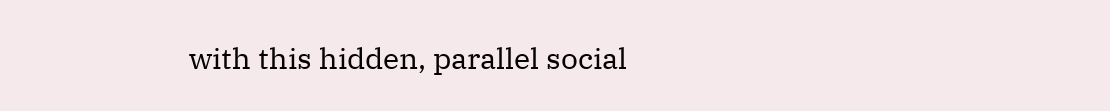with this hidden, parallel social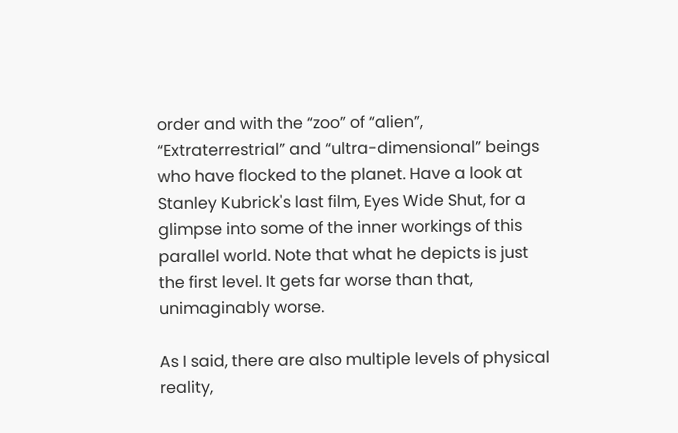order and with the “zoo” of “alien”, “Extraterrestrial” and “ultra-dimensional” beings who have flocked to the planet. Have a look at Stanley Kubrick's last film, Eyes Wide Shut, for a glimpse into some of the inner workings of this parallel world. Note that what he depicts is just the first level. It gets far worse than that, unimaginably worse.

As I said, there are also multiple levels of physical reality,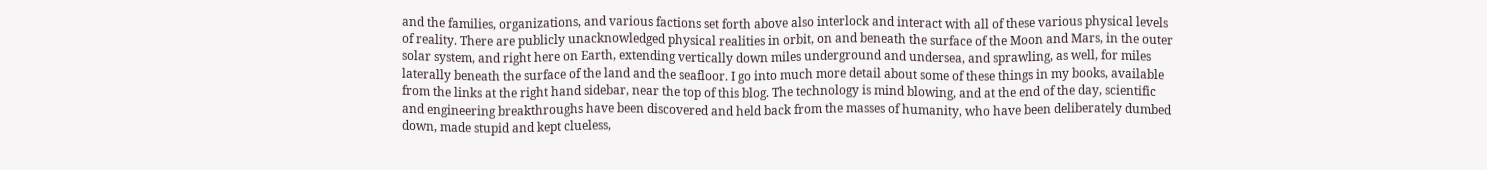and the families, organizations, and various factions set forth above also interlock and interact with all of these various physical levels of reality. There are publicly unacknowledged physical realities in orbit, on and beneath the surface of the Moon and Mars, in the outer solar system, and right here on Earth, extending vertically down miles underground and undersea, and sprawling, as well, for miles laterally beneath the surface of the land and the seafloor. I go into much more detail about some of these things in my books, available from the links at the right hand sidebar, near the top of this blog. The technology is mind blowing, and at the end of the day, scientific and engineering breakthroughs have been discovered and held back from the masses of humanity, who have been deliberately dumbed down, made stupid and kept clueless,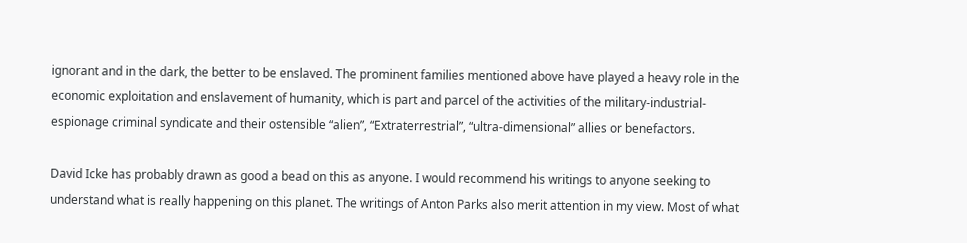ignorant and in the dark, the better to be enslaved. The prominent families mentioned above have played a heavy role in the economic exploitation and enslavement of humanity, which is part and parcel of the activities of the military-industrial-espionage criminal syndicate and their ostensible “alien”, “Extraterrestrial”, “ultra-dimensional” allies or benefactors.

David Icke has probably drawn as good a bead on this as anyone. I would recommend his writings to anyone seeking to understand what is really happening on this planet. The writings of Anton Parks also merit attention in my view. Most of what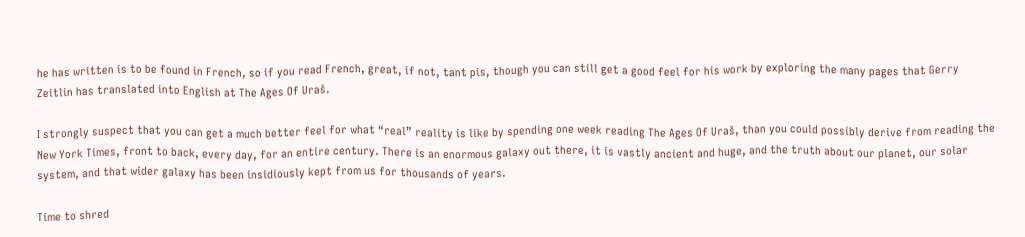he has written is to be found in French, so if you read French, great, if not, tant pis, though you can still get a good feel for his work by exploring the many pages that Gerry Zeitlin has translated into English at The Ages Of Uraš.

I strongly suspect that you can get a much better feel for what “real” reality is like by spending one week reading The Ages Of Uraš, than you could possibly derive from reading the New York Times, front to back, every day, for an entire century. There is an enormous galaxy out there, it is vastly ancient and huge, and the truth about our planet, our solar system, and that wider galaxy has been insidiously kept from us for thousands of years.

Time to shred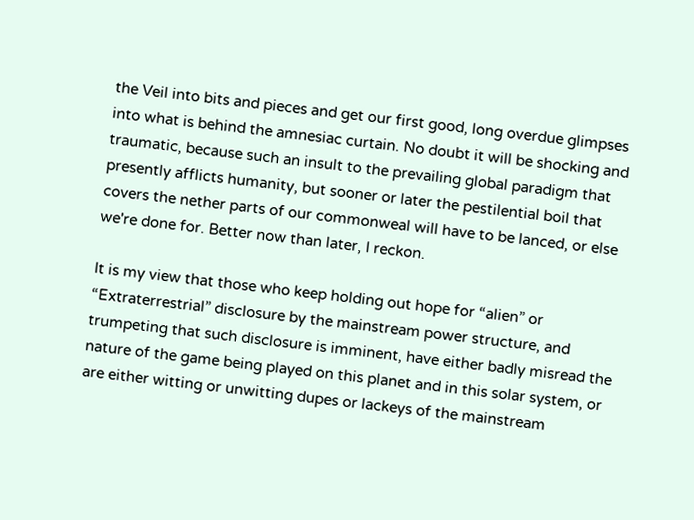the Veil into bits and pieces and get our first good, long overdue glimpses into what is behind the amnesiac curtain. No doubt it will be shocking and traumatic, because such an insult to the prevailing global paradigm that presently afflicts humanity, but sooner or later the pestilential boil that covers the nether parts of our commonweal will have to be lanced, or else we're done for. Better now than later, I reckon.

It is my view that those who keep holding out hope for “alien” or “Extraterrestrial” disclosure by the mainstream power structure, and trumpeting that such disclosure is imminent, have either badly misread the nature of the game being played on this planet and in this solar system, or are either witting or unwitting dupes or lackeys of the mainstream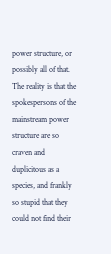power structure, or possibly all of that. The reality is that the spokespersons of the mainstream power structure are so craven and duplicitous as a species, and frankly so stupid that they could not find their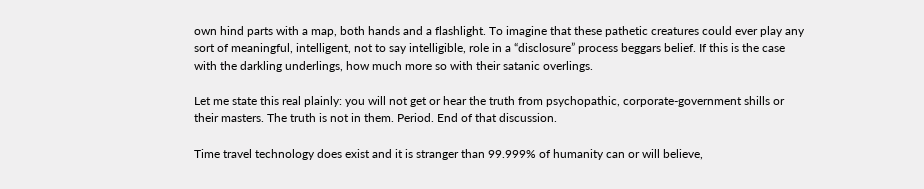own hind parts with a map, both hands and a flashlight. To imagine that these pathetic creatures could ever play any sort of meaningful, intelligent, not to say intelligible, role in a “disclosure” process beggars belief. If this is the case with the darkling underlings, how much more so with their satanic overlings.

Let me state this real plainly: you will not get or hear the truth from psychopathic, corporate-government shills or their masters. The truth is not in them. Period. End of that discussion.

Time travel technology does exist and it is stranger than 99.999% of humanity can or will believe,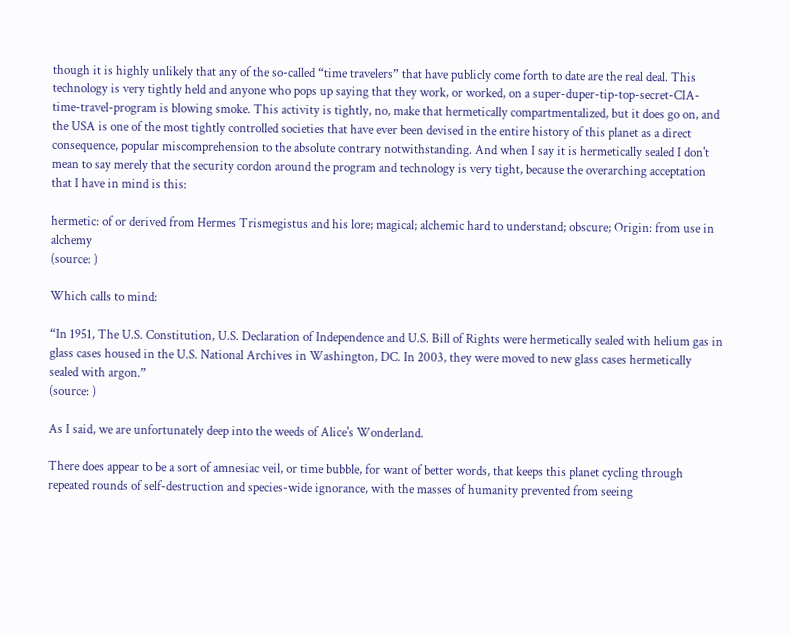though it is highly unlikely that any of the so-called “time travelers” that have publicly come forth to date are the real deal. This technology is very tightly held and anyone who pops up saying that they work, or worked, on a super-duper-tip-top-secret-CIA-time-travel-program is blowing smoke. This activity is tightly, no, make that hermetically compartmentalized, but it does go on, and the USA is one of the most tightly controlled societies that have ever been devised in the entire history of this planet as a direct consequence, popular miscomprehension to the absolute contrary notwithstanding. And when I say it is hermetically sealed I don't mean to say merely that the security cordon around the program and technology is very tight, because the overarching acceptation that I have in mind is this:

hermetic: of or derived from Hermes Trismegistus and his lore; magical; alchemic hard to understand; obscure; Origin: from use in alchemy
(source: )

Which calls to mind:

“In 1951, The U.S. Constitution, U.S. Declaration of Independence and U.S. Bill of Rights were hermetically sealed with helium gas in glass cases housed in the U.S. National Archives in Washington, DC. In 2003, they were moved to new glass cases hermetically sealed with argon.”
(source: )

As I said, we are unfortunately deep into the weeds of Alice's Wonderland.

There does appear to be a sort of amnesiac veil, or time bubble, for want of better words, that keeps this planet cycling through repeated rounds of self-destruction and species-wide ignorance, with the masses of humanity prevented from seeing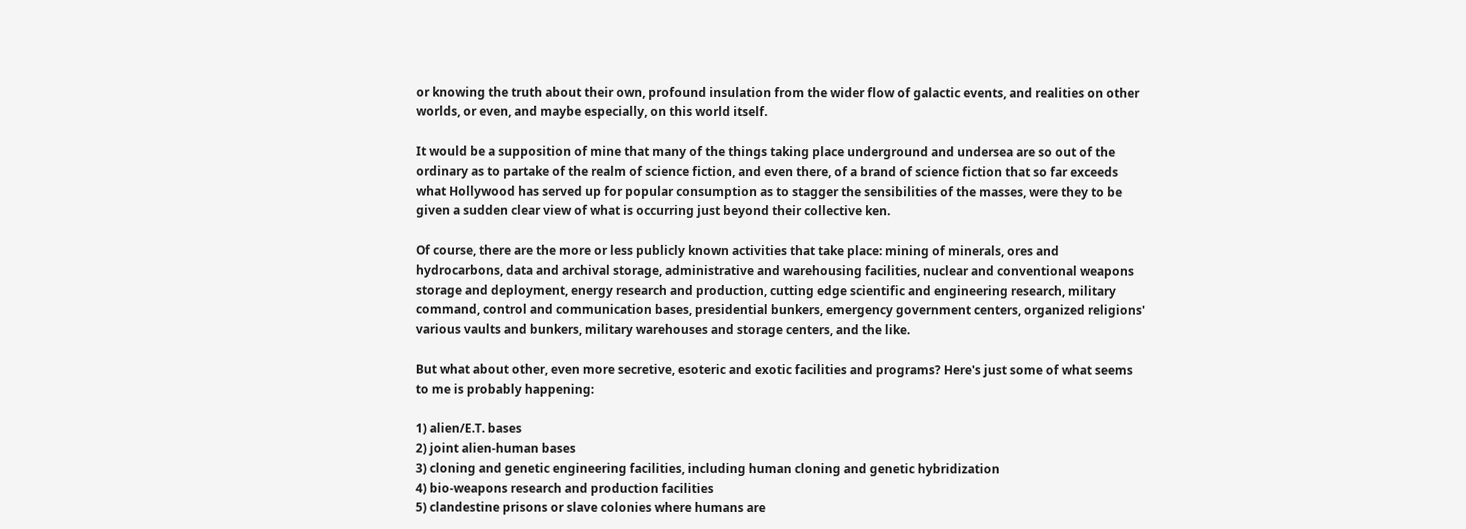or knowing the truth about their own, profound insulation from the wider flow of galactic events, and realities on other worlds, or even, and maybe especially, on this world itself.

It would be a supposition of mine that many of the things taking place underground and undersea are so out of the ordinary as to partake of the realm of science fiction, and even there, of a brand of science fiction that so far exceeds what Hollywood has served up for popular consumption as to stagger the sensibilities of the masses, were they to be given a sudden clear view of what is occurring just beyond their collective ken.

Of course, there are the more or less publicly known activities that take place: mining of minerals, ores and hydrocarbons, data and archival storage, administrative and warehousing facilities, nuclear and conventional weapons storage and deployment, energy research and production, cutting edge scientific and engineering research, military command, control and communication bases, presidential bunkers, emergency government centers, organized religions' various vaults and bunkers, military warehouses and storage centers, and the like.

But what about other, even more secretive, esoteric and exotic facilities and programs? Here's just some of what seems to me is probably happening:

1) alien/E.T. bases
2) joint alien-human bases
3) cloning and genetic engineering facilities, including human cloning and genetic hybridization
4) bio-weapons research and production facilities
5) clandestine prisons or slave colonies where humans are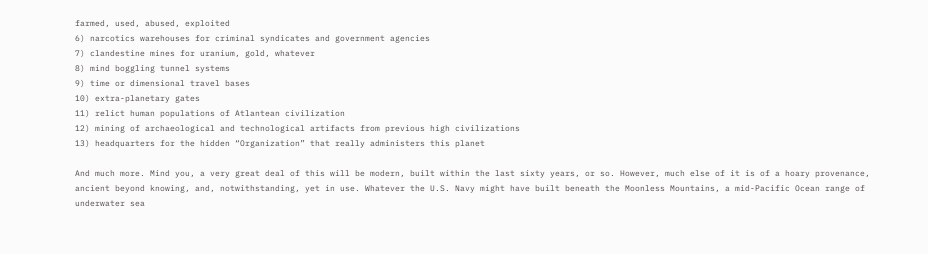farmed, used, abused, exploited
6) narcotics warehouses for criminal syndicates and government agencies
7) clandestine mines for uranium, gold, whatever
8) mind boggling tunnel systems
9) time or dimensional travel bases
10) extra-planetary gates
11) relict human populations of Atlantean civilization
12) mining of archaeological and technological artifacts from previous high civilizations
13) headquarters for the hidden “Organization” that really administers this planet

And much more. Mind you, a very great deal of this will be modern, built within the last sixty years, or so. However, much else of it is of a hoary provenance, ancient beyond knowing, and, notwithstanding, yet in use. Whatever the U.S. Navy might have built beneath the Moonless Mountains, a mid-Pacific Ocean range of underwater sea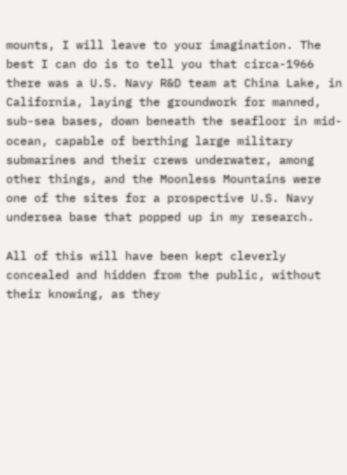mounts, I will leave to your imagination. The best I can do is to tell you that circa-1966 there was a U.S. Navy R&D team at China Lake, in California, laying the groundwork for manned, sub-sea bases, down beneath the seafloor in mid-ocean, capable of berthing large military submarines and their crews underwater, among other things, and the Moonless Mountains were one of the sites for a prospective U.S. Navy undersea base that popped up in my research.

All of this will have been kept cleverly concealed and hidden from the public, without their knowing, as they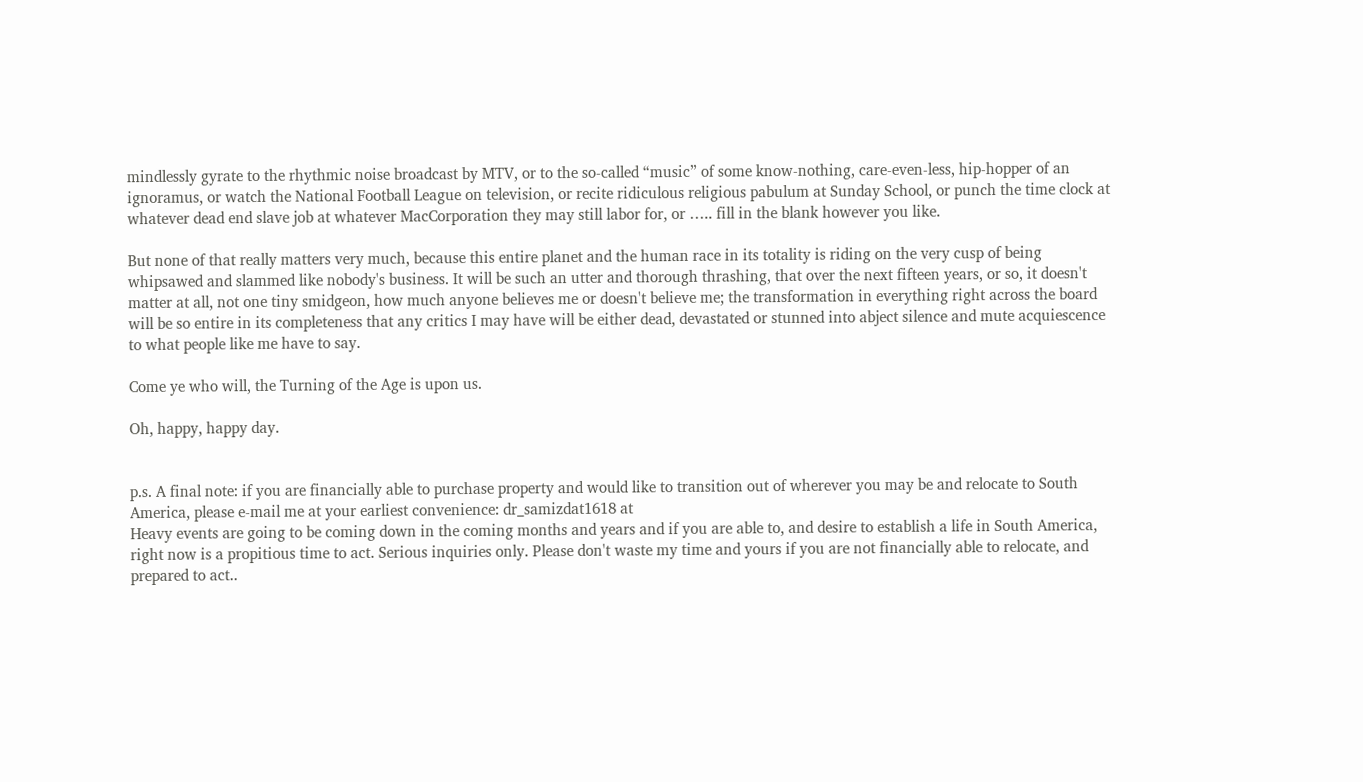mindlessly gyrate to the rhythmic noise broadcast by MTV, or to the so-called “music” of some know-nothing, care-even-less, hip-hopper of an ignoramus, or watch the National Football League on television, or recite ridiculous religious pabulum at Sunday School, or punch the time clock at whatever dead end slave job at whatever MacCorporation they may still labor for, or ….. fill in the blank however you like.

But none of that really matters very much, because this entire planet and the human race in its totality is riding on the very cusp of being whipsawed and slammed like nobody's business. It will be such an utter and thorough thrashing, that over the next fifteen years, or so, it doesn't matter at all, not one tiny smidgeon, how much anyone believes me or doesn't believe me; the transformation in everything right across the board will be so entire in its completeness that any critics I may have will be either dead, devastated or stunned into abject silence and mute acquiescence to what people like me have to say.

Come ye who will, the Turning of the Age is upon us.

Oh, happy, happy day.


p.s. A final note: if you are financially able to purchase property and would like to transition out of wherever you may be and relocate to South America, please e-mail me at your earliest convenience: dr_samizdat1618 at
Heavy events are going to be coming down in the coming months and years and if you are able to, and desire to establish a life in South America, right now is a propitious time to act. Serious inquiries only. Please don't waste my time and yours if you are not financially able to relocate, and prepared to act..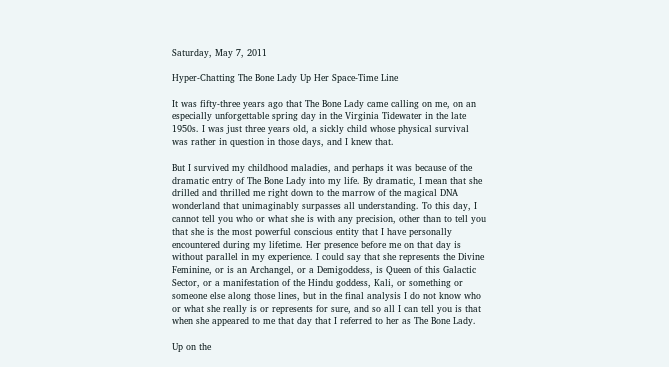Saturday, May 7, 2011

Hyper-Chatting The Bone Lady Up Her Space-Time Line

It was fifty-three years ago that The Bone Lady came calling on me, on an especially unforgettable spring day in the Virginia Tidewater in the late 1950s. I was just three years old, a sickly child whose physical survival was rather in question in those days, and I knew that.

But I survived my childhood maladies, and perhaps it was because of the dramatic entry of The Bone Lady into my life. By dramatic, I mean that she drilled and thrilled me right down to the marrow of the magical DNA wonderland that unimaginably surpasses all understanding. To this day, I cannot tell you who or what she is with any precision, other than to tell you that she is the most powerful conscious entity that I have personally encountered during my lifetime. Her presence before me on that day is without parallel in my experience. I could say that she represents the Divine Feminine, or is an Archangel, or a Demigoddess, is Queen of this Galactic Sector, or a manifestation of the Hindu goddess, Kali, or something or someone else along those lines, but in the final analysis I do not know who or what she really is or represents for sure, and so all I can tell you is that when she appeared to me that day that I referred to her as The Bone Lady.

Up on the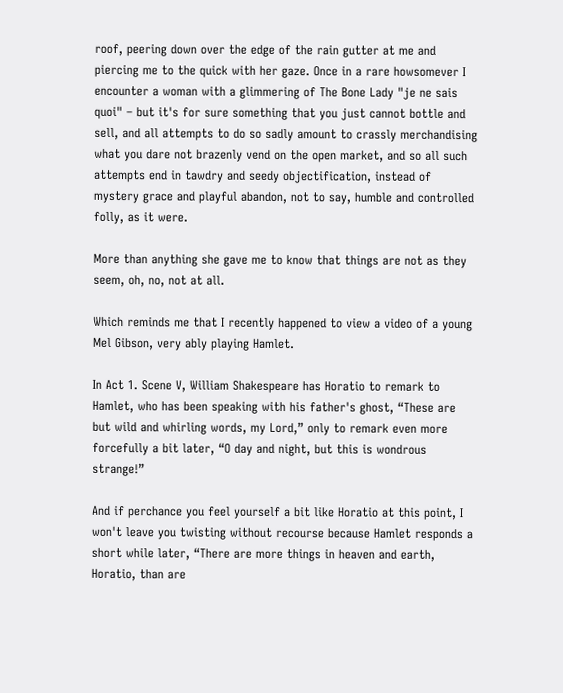roof, peering down over the edge of the rain gutter at me and piercing me to the quick with her gaze. Once in a rare howsomever I encounter a woman with a glimmering of The Bone Lady "je ne sais quoi" – but it's for sure something that you just cannot bottle and sell, and all attempts to do so sadly amount to crassly merchandising what you dare not brazenly vend on the open market, and so all such attempts end in tawdry and seedy objectification, instead of mystery grace and playful abandon, not to say, humble and controlled folly, as it were.

More than anything she gave me to know that things are not as they seem, oh, no, not at all.

Which reminds me that I recently happened to view a video of a young Mel Gibson, very ably playing Hamlet.

In Act 1. Scene V, William Shakespeare has Horatio to remark to Hamlet, who has been speaking with his father's ghost, “These are but wild and whirling words, my Lord,” only to remark even more forcefully a bit later, “O day and night, but this is wondrous strange!”

And if perchance you feel yourself a bit like Horatio at this point, I won't leave you twisting without recourse because Hamlet responds a short while later, “There are more things in heaven and earth, Horatio, than are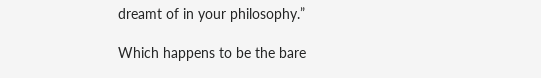dreamt of in your philosophy.”

Which happens to be the bare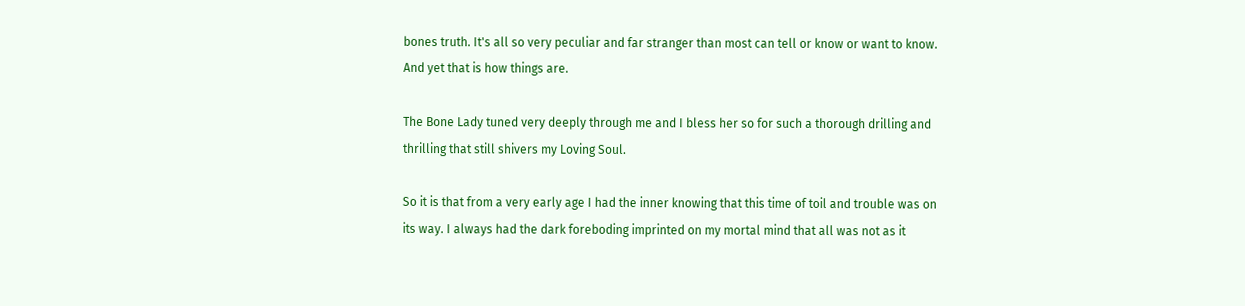bones truth. It's all so very peculiar and far stranger than most can tell or know or want to know. And yet that is how things are.

The Bone Lady tuned very deeply through me and I bless her so for such a thorough drilling and thrilling that still shivers my Loving Soul.

So it is that from a very early age I had the inner knowing that this time of toil and trouble was on its way. I always had the dark foreboding imprinted on my mortal mind that all was not as it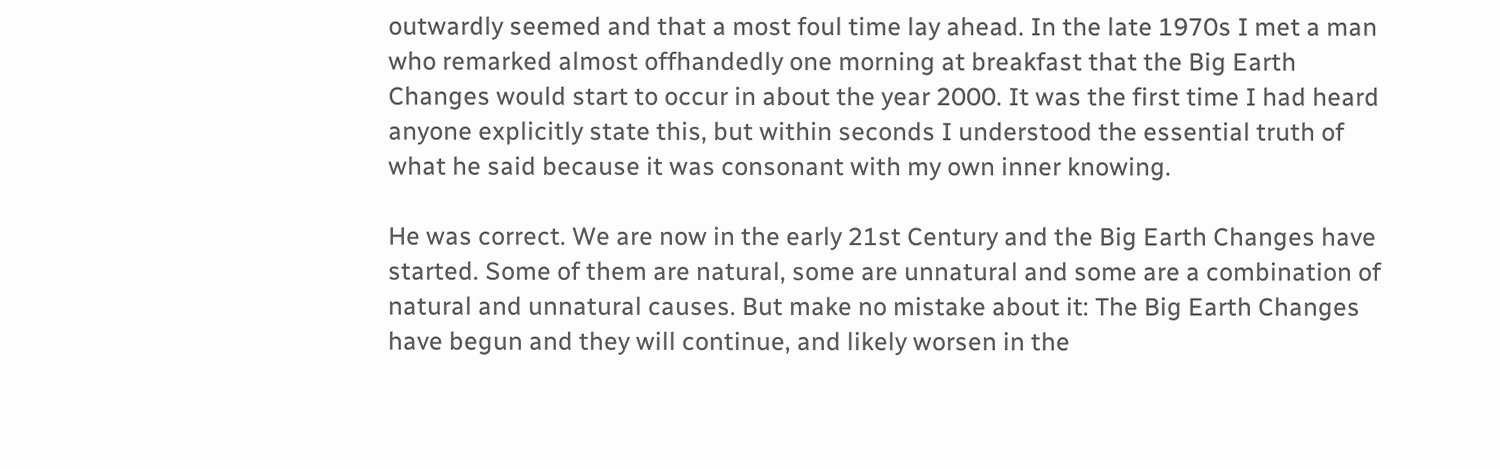outwardly seemed and that a most foul time lay ahead. In the late 1970s I met a man who remarked almost offhandedly one morning at breakfast that the Big Earth Changes would start to occur in about the year 2000. It was the first time I had heard anyone explicitly state this, but within seconds I understood the essential truth of what he said because it was consonant with my own inner knowing.

He was correct. We are now in the early 21st Century and the Big Earth Changes have started. Some of them are natural, some are unnatural and some are a combination of natural and unnatural causes. But make no mistake about it: The Big Earth Changes have begun and they will continue, and likely worsen in the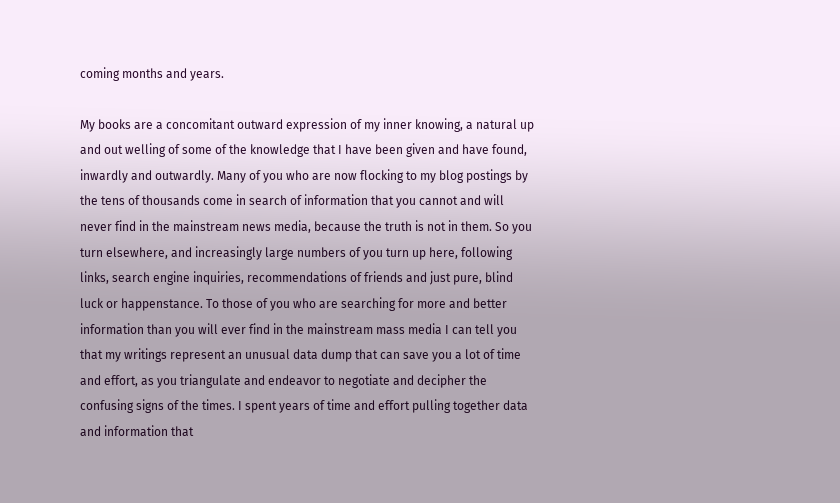coming months and years.

My books are a concomitant outward expression of my inner knowing, a natural up and out welling of some of the knowledge that I have been given and have found, inwardly and outwardly. Many of you who are now flocking to my blog postings by the tens of thousands come in search of information that you cannot and will never find in the mainstream news media, because the truth is not in them. So you turn elsewhere, and increasingly large numbers of you turn up here, following links, search engine inquiries, recommendations of friends and just pure, blind luck or happenstance. To those of you who are searching for more and better information than you will ever find in the mainstream mass media I can tell you that my writings represent an unusual data dump that can save you a lot of time and effort, as you triangulate and endeavor to negotiate and decipher the confusing signs of the times. I spent years of time and effort pulling together data and information that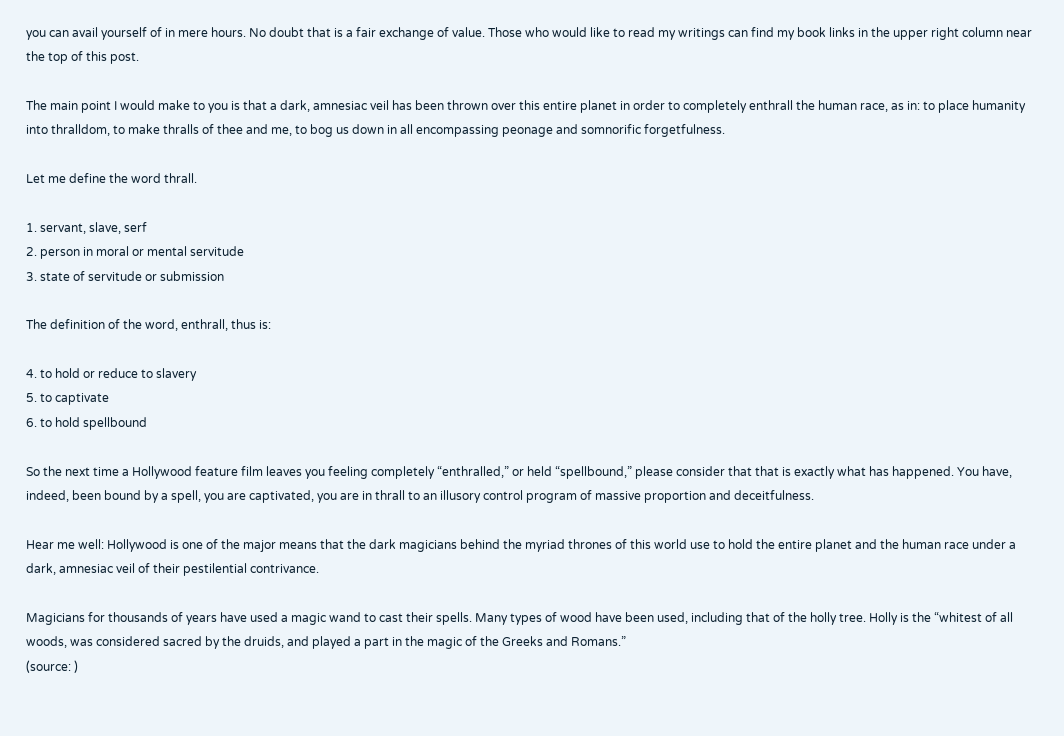you can avail yourself of in mere hours. No doubt that is a fair exchange of value. Those who would like to read my writings can find my book links in the upper right column near the top of this post.

The main point I would make to you is that a dark, amnesiac veil has been thrown over this entire planet in order to completely enthrall the human race, as in: to place humanity into thralldom, to make thralls of thee and me, to bog us down in all encompassing peonage and somnorific forgetfulness.

Let me define the word thrall.

1. servant, slave, serf
2. person in moral or mental servitude
3. state of servitude or submission

The definition of the word, enthrall, thus is:

4. to hold or reduce to slavery
5. to captivate
6. to hold spellbound

So the next time a Hollywood feature film leaves you feeling completely “enthralled,” or held “spellbound,” please consider that that is exactly what has happened. You have, indeed, been bound by a spell, you are captivated, you are in thrall to an illusory control program of massive proportion and deceitfulness.

Hear me well: Hollywood is one of the major means that the dark magicians behind the myriad thrones of this world use to hold the entire planet and the human race under a dark, amnesiac veil of their pestilential contrivance.

Magicians for thousands of years have used a magic wand to cast their spells. Many types of wood have been used, including that of the holly tree. Holly is the “whitest of all woods, was considered sacred by the druids, and played a part in the magic of the Greeks and Romans.”
(source: )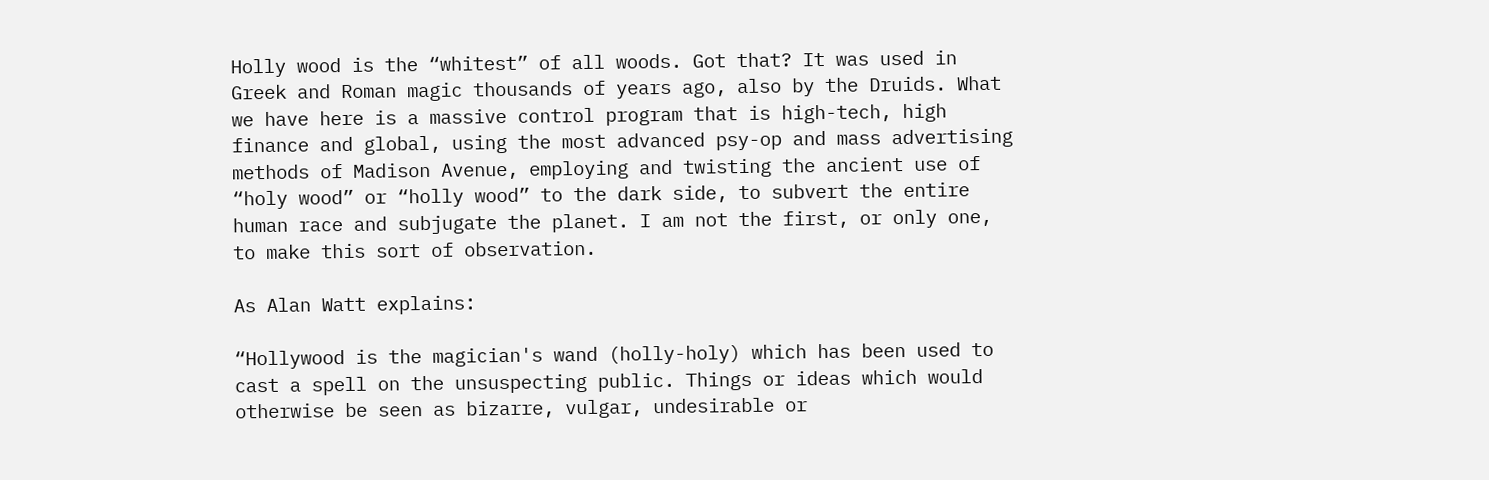Holly wood is the “whitest” of all woods. Got that? It was used in Greek and Roman magic thousands of years ago, also by the Druids. What we have here is a massive control program that is high-tech, high finance and global, using the most advanced psy-op and mass advertising methods of Madison Avenue, employing and twisting the ancient use of “holy wood” or “holly wood” to the dark side, to subvert the entire human race and subjugate the planet. I am not the first, or only one, to make this sort of observation.

As Alan Watt explains:

“Hollywood is the magician's wand (holly-holy) which has been used to cast a spell on the unsuspecting public. Things or ideas which would otherwise be seen as bizarre, vulgar, undesirable or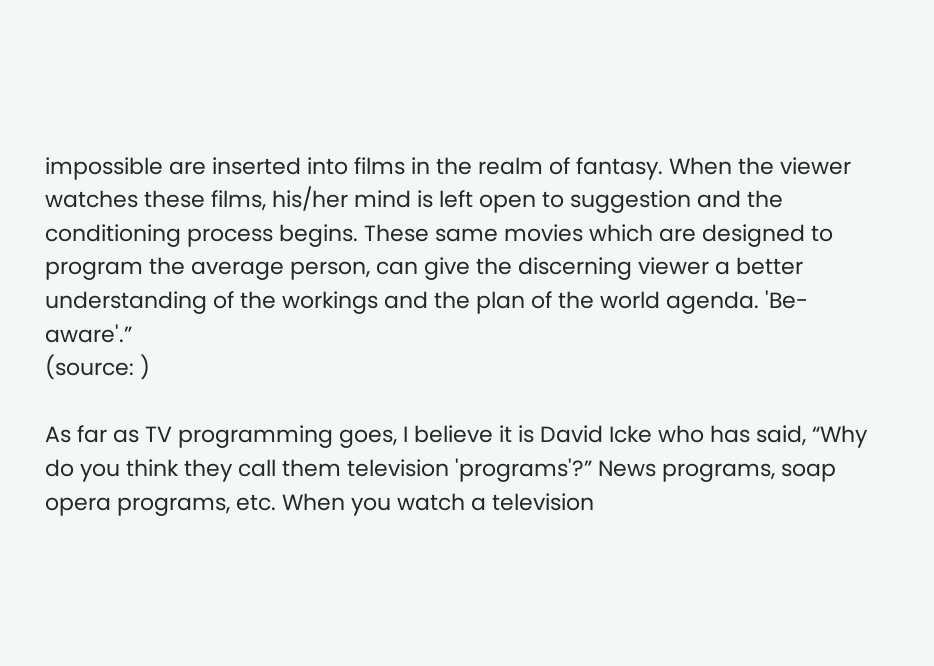impossible are inserted into films in the realm of fantasy. When the viewer watches these films, his/her mind is left open to suggestion and the conditioning process begins. These same movies which are designed to program the average person, can give the discerning viewer a better understanding of the workings and the plan of the world agenda. 'Be-aware'.”
(source: )

As far as TV programming goes, I believe it is David Icke who has said, “Why do you think they call them television 'programs'?” News programs, soap opera programs, etc. When you watch a television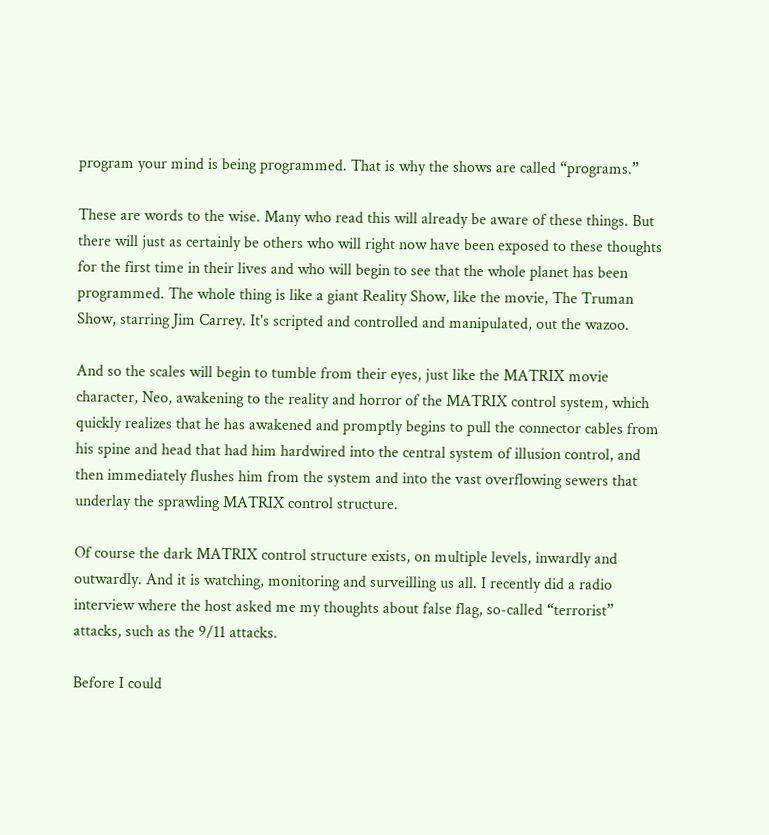program your mind is being programmed. That is why the shows are called “programs.”

These are words to the wise. Many who read this will already be aware of these things. But there will just as certainly be others who will right now have been exposed to these thoughts for the first time in their lives and who will begin to see that the whole planet has been programmed. The whole thing is like a giant Reality Show, like the movie, The Truman Show, starring Jim Carrey. It's scripted and controlled and manipulated, out the wazoo.

And so the scales will begin to tumble from their eyes, just like the MATRIX movie character, Neo, awakening to the reality and horror of the MATRIX control system, which quickly realizes that he has awakened and promptly begins to pull the connector cables from his spine and head that had him hardwired into the central system of illusion control, and then immediately flushes him from the system and into the vast overflowing sewers that underlay the sprawling MATRIX control structure.

Of course the dark MATRIX control structure exists, on multiple levels, inwardly and outwardly. And it is watching, monitoring and surveilling us all. I recently did a radio interview where the host asked me my thoughts about false flag, so-called “terrorist” attacks, such as the 9/11 attacks.

Before I could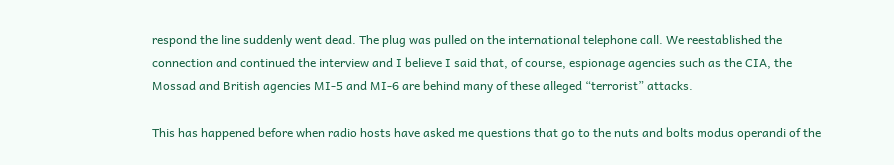respond the line suddenly went dead. The plug was pulled on the international telephone call. We reestablished the connection and continued the interview and I believe I said that, of course, espionage agencies such as the CIA, the Mossad and British agencies MI-5 and MI-6 are behind many of these alleged “terrorist” attacks.

This has happened before when radio hosts have asked me questions that go to the nuts and bolts modus operandi of the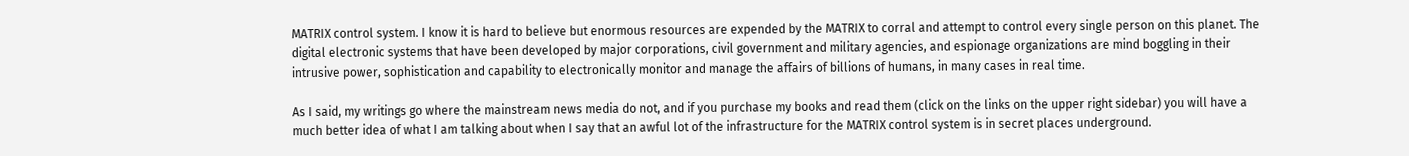MATRIX control system. I know it is hard to believe but enormous resources are expended by the MATRIX to corral and attempt to control every single person on this planet. The digital electronic systems that have been developed by major corporations, civil government and military agencies, and espionage organizations are mind boggling in their intrusive power, sophistication and capability to electronically monitor and manage the affairs of billions of humans, in many cases in real time.

As I said, my writings go where the mainstream news media do not, and if you purchase my books and read them (click on the links on the upper right sidebar) you will have a much better idea of what I am talking about when I say that an awful lot of the infrastructure for the MATRIX control system is in secret places underground.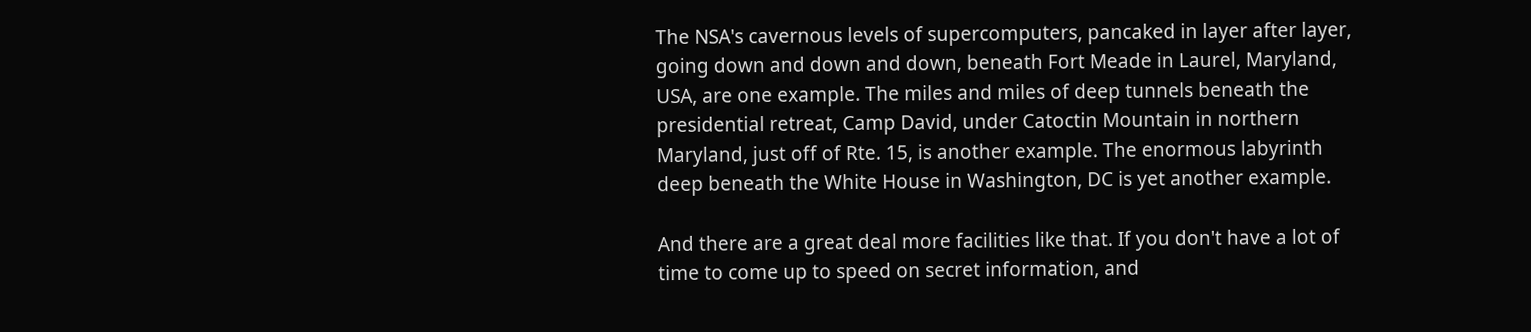The NSA's cavernous levels of supercomputers, pancaked in layer after layer, going down and down and down, beneath Fort Meade in Laurel, Maryland, USA, are one example. The miles and miles of deep tunnels beneath the presidential retreat, Camp David, under Catoctin Mountain in northern Maryland, just off of Rte. 15, is another example. The enormous labyrinth deep beneath the White House in Washington, DC is yet another example.

And there are a great deal more facilities like that. If you don't have a lot of time to come up to speed on secret information, and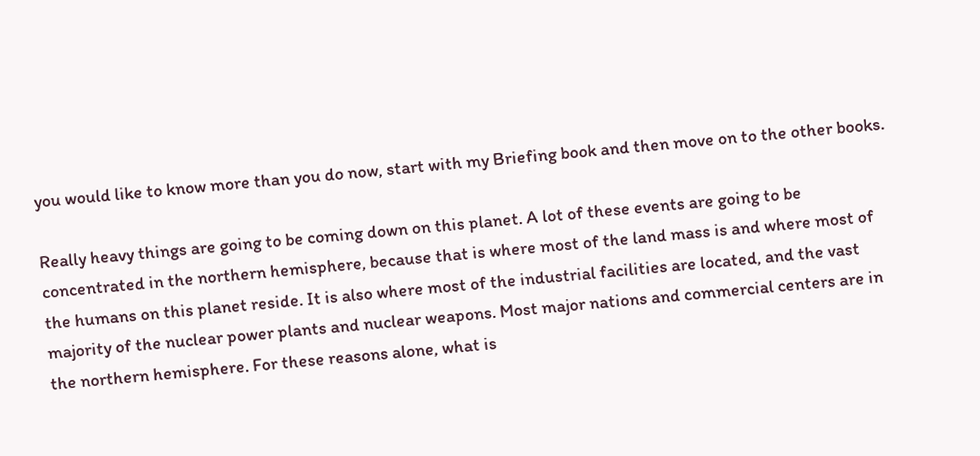you would like to know more than you do now, start with my Briefing book and then move on to the other books.

Really heavy things are going to be coming down on this planet. A lot of these events are going to be concentrated in the northern hemisphere, because that is where most of the land mass is and where most of the humans on this planet reside. It is also where most of the industrial facilities are located, and the vast majority of the nuclear power plants and nuclear weapons. Most major nations and commercial centers are in the northern hemisphere. For these reasons alone, what is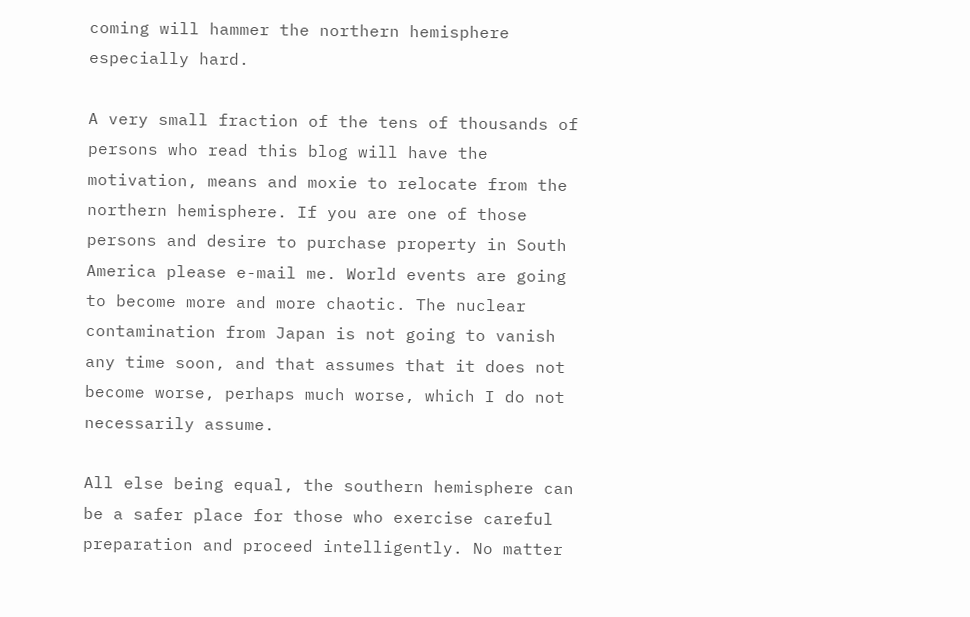coming will hammer the northern hemisphere especially hard.

A very small fraction of the tens of thousands of persons who read this blog will have the motivation, means and moxie to relocate from the northern hemisphere. If you are one of those persons and desire to purchase property in South America please e-mail me. World events are going to become more and more chaotic. The nuclear contamination from Japan is not going to vanish any time soon, and that assumes that it does not become worse, perhaps much worse, which I do not necessarily assume.

All else being equal, the southern hemisphere can be a safer place for those who exercise careful preparation and proceed intelligently. No matter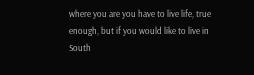where you are you have to live life, true enough, but if you would like to live in South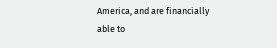America, and are financially able to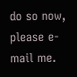do so now, please e-mail me.